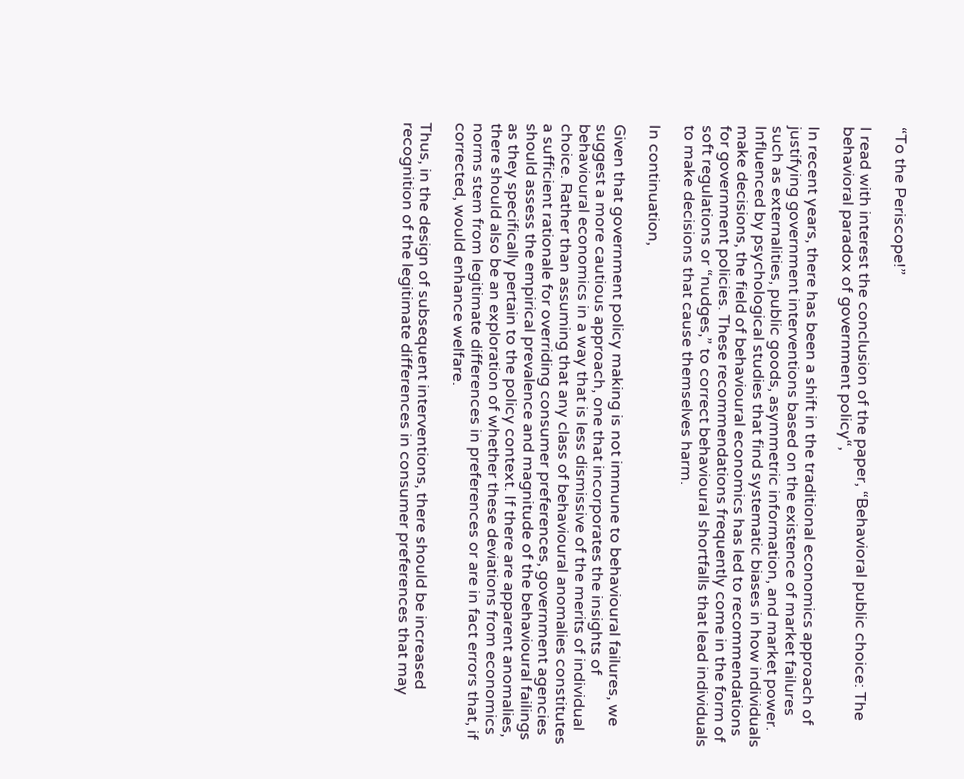“To the Periscope!”

I read with interest the conclusion of the paper, “Behavioral public choice: The behavioral paradox of government policy“,

In recent years, there has been a shift in the traditional economics approach of justifying government interventions based on the existence of market failures such as externalities, public goods, asymmetric information, and market power. Influenced by psychological studies that find systematic biases in how individuals make decisions, the field of behavioural economics has led to recommendations for government policies. These recommendations frequently come in the form of soft regulations or “nudges,” to correct behavioural shortfalls that lead individuals to make decisions that cause themselves harm.

In continuation,

Given that government policy making is not immune to behavioural failures, we suggest a more cautious approach, one that incorporates the insights of behavioural economics in a way that is less dismissive of the merits of individual choice. Rather than assuming that any class of behavioural anomalies constitutes a sufficient rationale for overriding consumer preferences, government agencies should assess the empirical prevalence and magnitude of the behavioural failings as they specifically pertain to the policy context. If there are apparent anomalies, there should also be an exploration of whether these deviations from economics norms stem from legitimate differences in preferences or are in fact errors that, if corrected, would enhance welfare.

Thus, in the design of subsequent interventions, there should be increased recognition of the legitimate differences in consumer preferences that may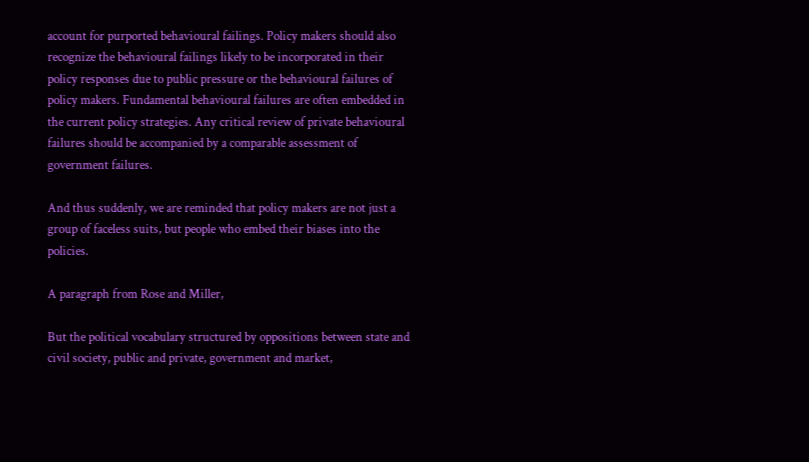account for purported behavioural failings. Policy makers should also recognize the behavioural failings likely to be incorporated in their policy responses due to public pressure or the behavioural failures of policy makers. Fundamental behavioural failures are often embedded in the current policy strategies. Any critical review of private behavioural failures should be accompanied by a comparable assessment of government failures.

And thus suddenly, we are reminded that policy makers are not just a group of faceless suits, but people who embed their biases into the policies.

A paragraph from Rose and Miller,

But the political vocabulary structured by oppositions between state and civil society, public and private, government and market,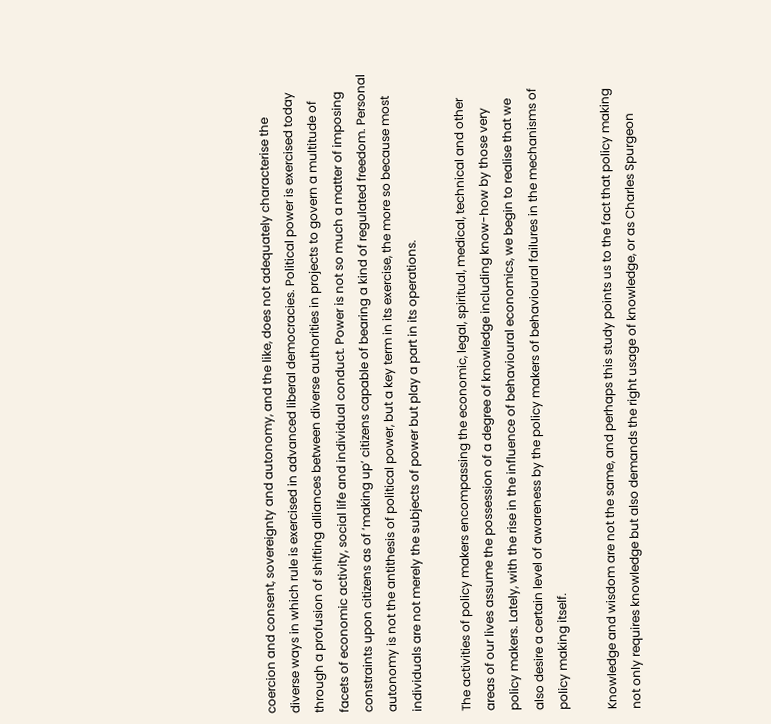coercion and consent, sovereignty and autonomy, and the like, does not adequately characterise the diverse ways in which rule is exercised in advanced liberal democracies. Political power is exercised today through a profusion of shifting alliances between diverse authorities in projects to govern a multitude of facets of economic activity, social life and individual conduct. Power is not so much a matter of imposing constraints upon citizens as of ‘making up’ citizens capable of bearing a kind of regulated freedom. Personal autonomy is not the antithesis of political power, but a key term in its exercise, the more so because most individuals are not merely the subjects of power but play a part in its operations.

The activities of policy makers encompassing the economic, legal, spiritual, medical, technical and other areas of our lives assume the possession of a degree of knowledge including know-how by those very policy makers. Lately, with the rise in the influence of behavioural economics, we begin to realise that we also desire a certain level of awareness by the policy makers of behavioural failures in the mechanisms of policy making itself.

Knowledge and wisdom are not the same, and perhaps this study points us to the fact that policy making not only requires knowledge but also demands the right usage of knowledge, or as Charles Spurgeon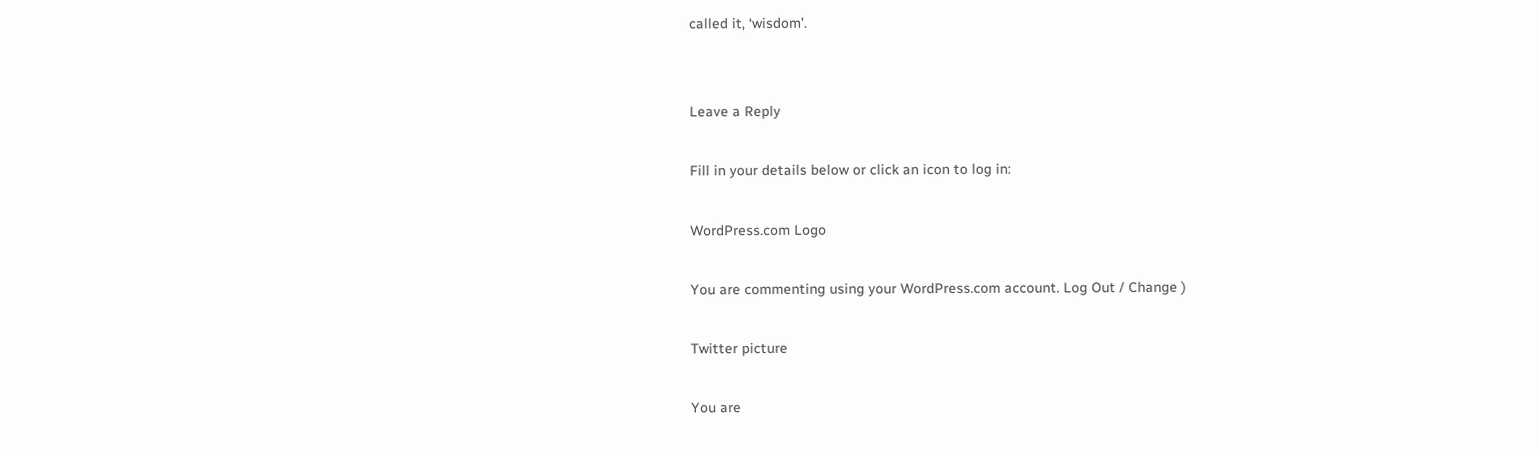called it, ‘wisdom’.


Leave a Reply

Fill in your details below or click an icon to log in:

WordPress.com Logo

You are commenting using your WordPress.com account. Log Out / Change )

Twitter picture

You are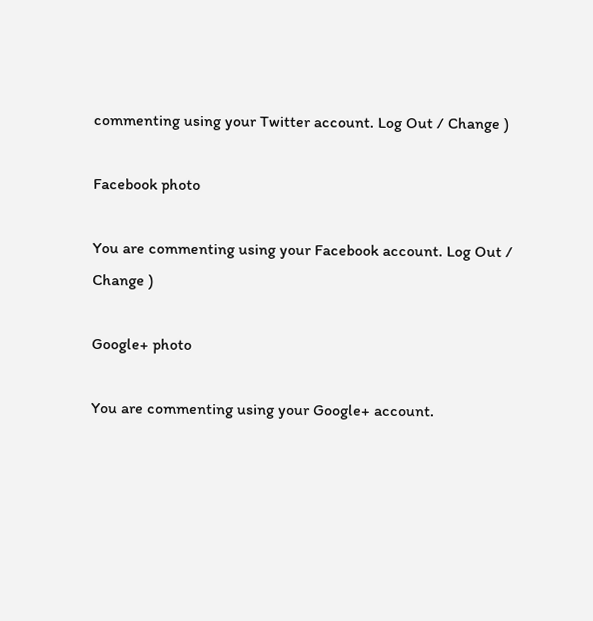commenting using your Twitter account. Log Out / Change )

Facebook photo

You are commenting using your Facebook account. Log Out / Change )

Google+ photo

You are commenting using your Google+ account.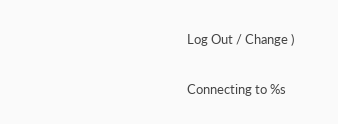Log Out / Change )

Connecting to %s